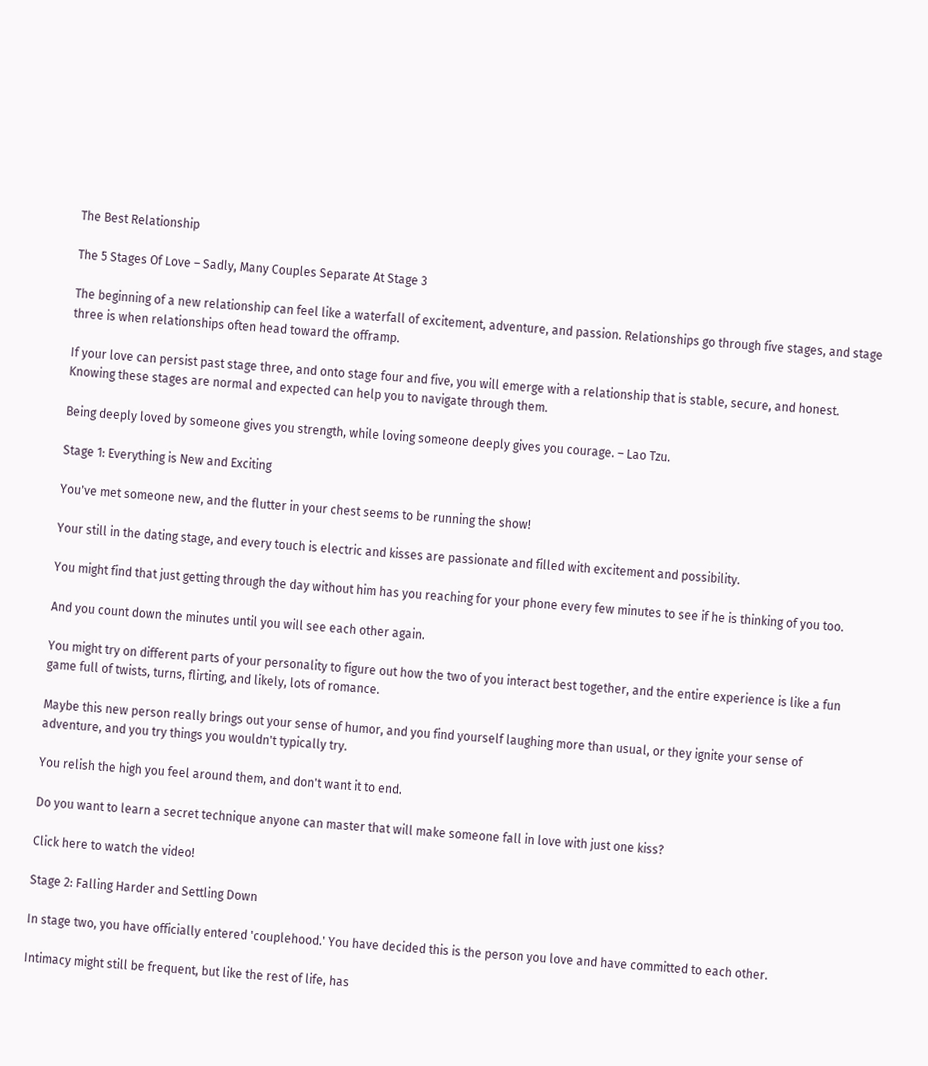The Best Relationship

The 5 Stages Of Love – Sadly, Many Couples Separate At Stage 3

The beginning of a new relationship can feel like a waterfall of excitement, adventure, and passion. Relationships go through five stages, and stage three is when relationships often head toward the offramp.

If your love can persist past stage three, and onto stage four and five, you will emerge with a relationship that is stable, secure, and honest. Knowing these stages are normal and expected can help you to navigate through them.

Being deeply loved by someone gives you strength, while loving someone deeply gives you courage. – Lao Tzu.

Stage 1: Everything is New and Exciting

You've met someone new, and the flutter in your chest seems to be running the show!

Your still in the dating stage, and every touch is electric and kisses are passionate and filled with excitement and possibility.

You might find that just getting through the day without him has you reaching for your phone every few minutes to see if he is thinking of you too.

And you count down the minutes until you will see each other again.

You might try on different parts of your personality to figure out how the two of you interact best together, and the entire experience is like a fun game full of twists, turns, flirting, and likely, lots of romance.

Maybe this new person really brings out your sense of humor, and you find yourself laughing more than usual, or they ignite your sense of adventure, and you try things you wouldn't typically try.

You relish the high you feel around them, and don't want it to end.

Do you want to learn a secret technique anyone can master that will make someone fall in love with just one kiss?

Click here to watch the video!

Stage 2: Falling Harder and Settling Down

In stage two, you have officially entered 'couplehood.' You have decided this is the person you love and have committed to each other.

Intimacy might still be frequent, but like the rest of life, has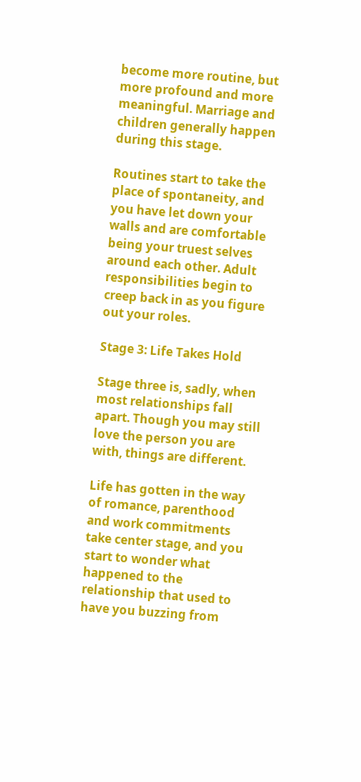become more routine, but more profound and more meaningful. Marriage and children generally happen during this stage.

Routines start to take the place of spontaneity, and you have let down your walls and are comfortable being your truest selves around each other. Adult responsibilities begin to creep back in as you figure out your roles.

Stage 3: Life Takes Hold

Stage three is, sadly, when most relationships fall apart. Though you may still love the person you are with, things are different.

Life has gotten in the way of romance, parenthood and work commitments take center stage, and you start to wonder what happened to the relationship that used to have you buzzing from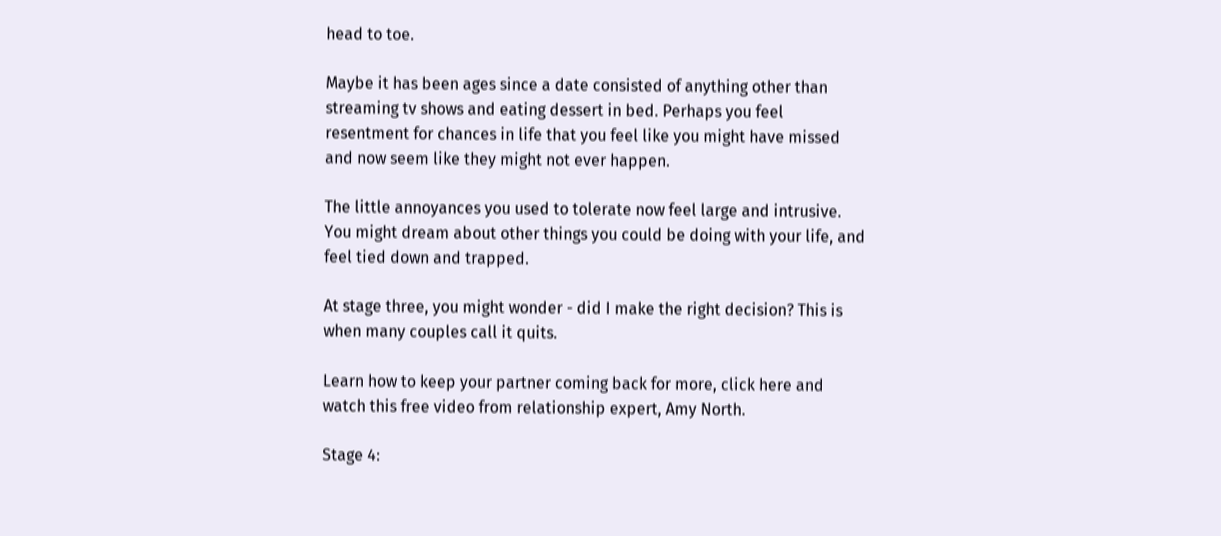head to toe.

Maybe it has been ages since a date consisted of anything other than streaming tv shows and eating dessert in bed. Perhaps you feel resentment for chances in life that you feel like you might have missed and now seem like they might not ever happen.

The little annoyances you used to tolerate now feel large and intrusive. You might dream about other things you could be doing with your life, and feel tied down and trapped.

At stage three, you might wonder - did I make the right decision? This is when many couples call it quits.

Learn how to keep your partner coming back for more, click here and watch this free video from relationship expert, Amy North.

Stage 4: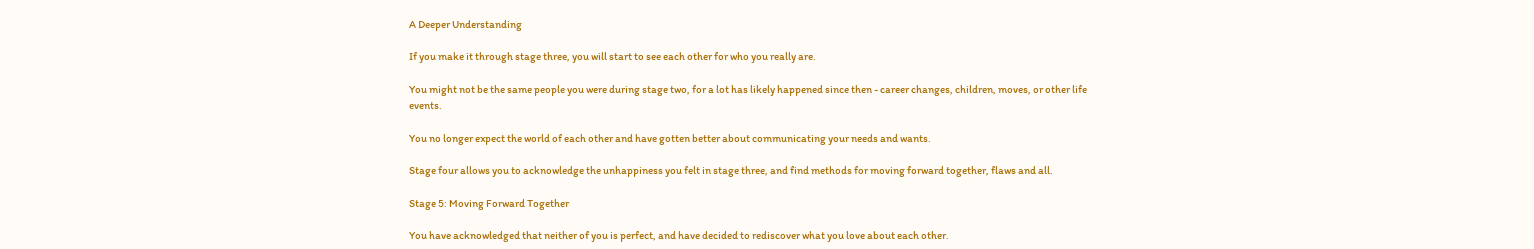A Deeper Understanding

If you make it through stage three, you will start to see each other for who you really are.

You might not be the same people you were during stage two, for a lot has likely happened since then - career changes, children, moves, or other life events.

You no longer expect the world of each other and have gotten better about communicating your needs and wants.

Stage four allows you to acknowledge the unhappiness you felt in stage three, and find methods for moving forward together, flaws and all.

Stage 5: Moving Forward Together

You have acknowledged that neither of you is perfect, and have decided to rediscover what you love about each other.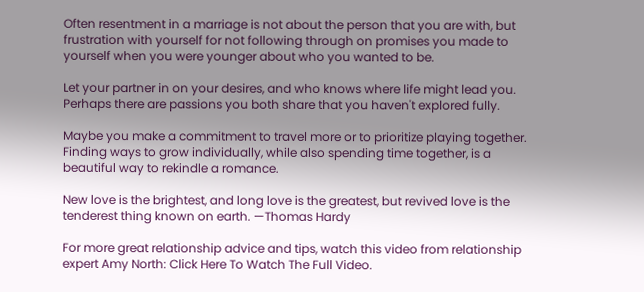Often resentment in a marriage is not about the person that you are with, but frustration with yourself for not following through on promises you made to yourself when you were younger about who you wanted to be.

Let your partner in on your desires, and who knows where life might lead you. Perhaps there are passions you both share that you haven't explored fully.

Maybe you make a commitment to travel more or to prioritize playing together. Finding ways to grow individually, while also spending time together, is a beautiful way to rekindle a romance.

New love is the brightest, and long love is the greatest, but revived love is the tenderest thing known on earth. —Thomas Hardy

For more great relationship advice and tips, watch this video from relationship expert Amy North: Click Here To Watch The Full Video.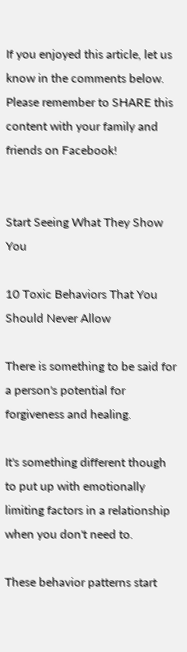If you enjoyed this article, let us know in the comments below. Please remember to SHARE this content with your family and friends on Facebook!


Start Seeing What They Show You

10 Toxic Behaviors That You Should Never Allow

There is something to be said for a person's potential for forgiveness and healing.

It's something different though to put up with emotionally limiting factors in a relationship when you don't need to.

These behavior patterns start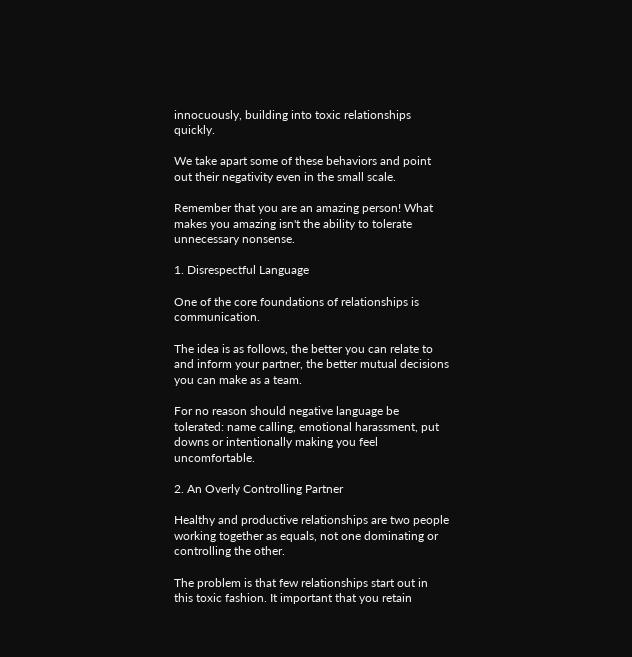innocuously, building into toxic relationships quickly.

We take apart some of these behaviors and point out their negativity even in the small scale.

Remember that you are an amazing person! What makes you amazing isn't the ability to tolerate unnecessary nonsense.

1. Disrespectful Language

One of the core foundations of relationships is communication.

The idea is as follows, the better you can relate to and inform your partner, the better mutual decisions you can make as a team.

For no reason should negative language be tolerated: name calling, emotional harassment, put downs or intentionally making you feel uncomfortable.

2. An Overly Controlling Partner

Healthy and productive relationships are two people working together as equals, not one dominating or controlling the other.

The problem is that few relationships start out in this toxic fashion. It important that you retain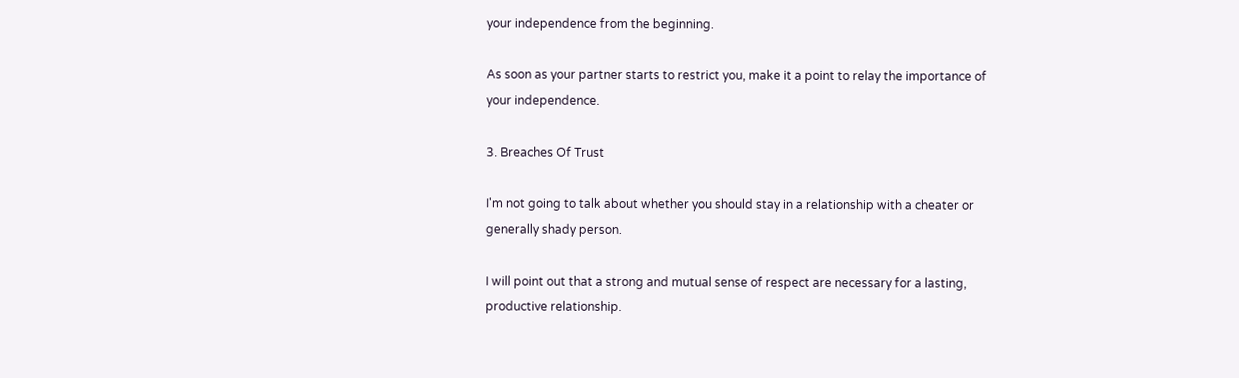your independence from the beginning.

As soon as your partner starts to restrict you, make it a point to relay the importance of your independence.

3. Breaches Of Trust

I'm not going to talk about whether you should stay in a relationship with a cheater or generally shady person.

I will point out that a strong and mutual sense of respect are necessary for a lasting, productive relationship.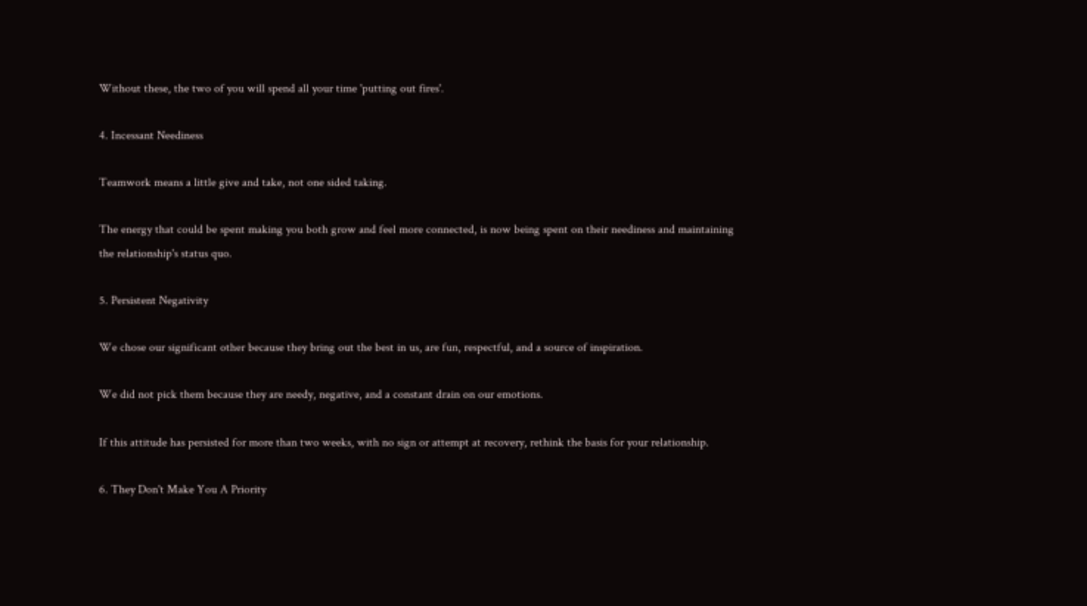Without these, the two of you will spend all your time 'putting out fires'.

4. Incessant Neediness

Teamwork means a little give and take, not one sided taking.

The energy that could be spent making you both grow and feel more connected, is now being spent on their neediness and maintaining the relationship's status quo.

5. Persistent Negativity

We chose our significant other because they bring out the best in us, are fun, respectful, and a source of inspiration.

We did not pick them because they are needy, negative, and a constant drain on our emotions.

If this attitude has persisted for more than two weeks, with no sign or attempt at recovery, rethink the basis for your relationship.

6. They Don't Make You A Priority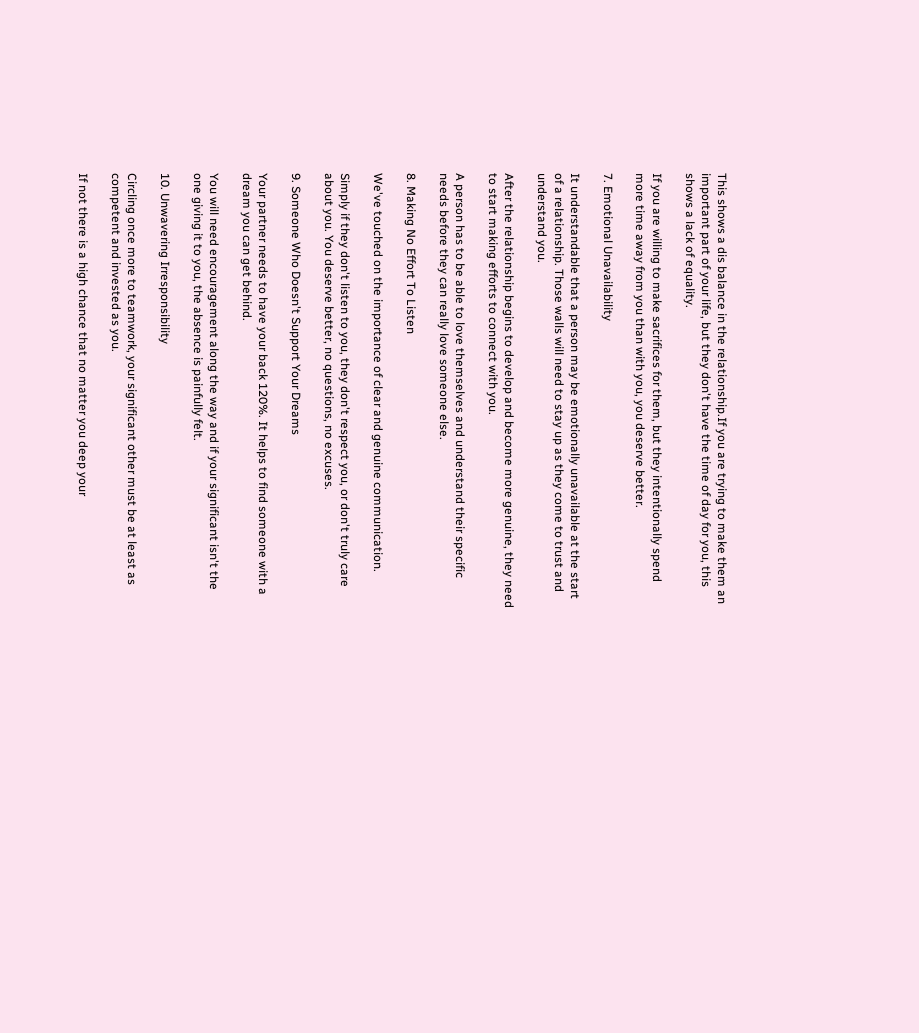This shows a dis balance in the relationship.If you are trying to make them an important part of your life, but they don't have the time of day for you, this shows a lack of equality.

If you are willing to make sacrifices for them, but they intentionally spend more time away from you than with you, you deserve better.

7. Emotional Unavailability

It understandable that a person may be emotionally unavailable at the start of a relationship. Those walls will need to stay up as they come to trust and understand you.

After the relationship begins to develop and become more genuine, they need to start making efforts to connect with you.

A person has to be able to love themselves and understand their specific needs before they can really love someone else.

8. Making No Effort To Listen

We've touched on the importance of clear and genuine communication.

Simply if they don't listen to you, they don't respect you, or don't truly care about you. You deserve better, no questions, no excuses.

9. Someone Who Doesn't Support Your Dreams

Your partner needs to have your back 120%. It helps to find someone with a dream you can get behind.

You will need encouragement along the way and if your significant isn't the one giving it to you, the absence is painfully felt.

10. Unwavering Irresponsibility

Circling once more to teamwork, your significant other must be at least as competent and invested as you.

If not there is a high chance that no matter you deep your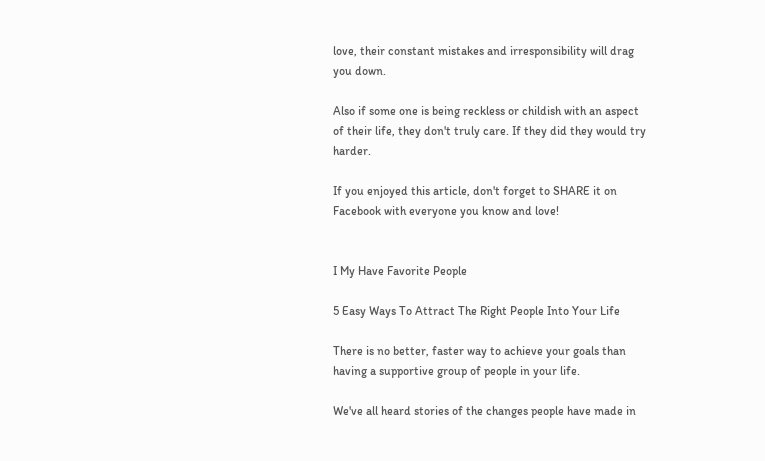love, their constant mistakes and irresponsibility will drag you down.

Also if some one is being reckless or childish with an aspect of their life, they don't truly care. If they did they would try harder.

If you enjoyed this article, don't forget to SHARE it on Facebook with everyone you know and love!


I My Have Favorite People

5 Easy Ways To Attract The Right People Into Your Life

There is no better, faster way to achieve your goals than having a supportive group of people in your life.

We've all heard stories of the changes people have made in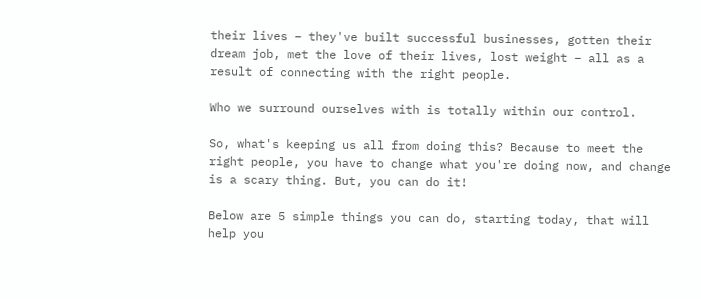their lives – they've built successful businesses, gotten their dream job, met the love of their lives, lost weight – all as a result of connecting with the right people.

Who we surround ourselves with is totally within our control.

So, what's keeping us all from doing this? Because to meet the right people, you have to change what you're doing now, and change is a scary thing. But, you can do it!

Below are 5 simple things you can do, starting today, that will help you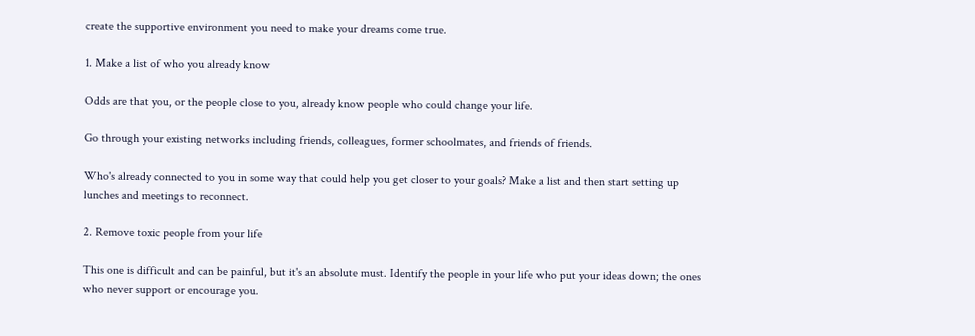create the supportive environment you need to make your dreams come true.

1. Make a list of who you already know

Odds are that you, or the people close to you, already know people who could change your life.

Go through your existing networks including friends, colleagues, former schoolmates, and friends of friends.

Who's already connected to you in some way that could help you get closer to your goals? Make a list and then start setting up lunches and meetings to reconnect.

2. Remove toxic people from your life

This one is difficult and can be painful, but it's an absolute must. Identify the people in your life who put your ideas down; the ones who never support or encourage you.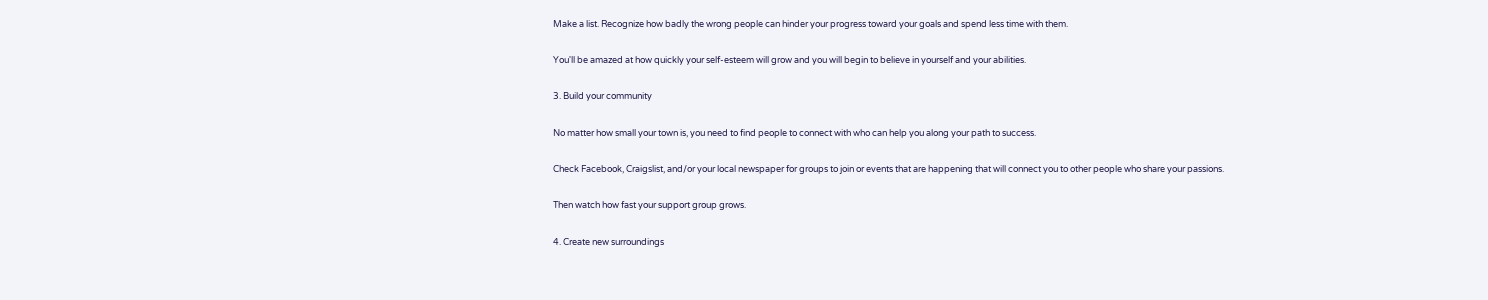Make a list. Recognize how badly the wrong people can hinder your progress toward your goals and spend less time with them.

You'll be amazed at how quickly your self-esteem will grow and you will begin to believe in yourself and your abilities.

3. Build your community

No matter how small your town is, you need to find people to connect with who can help you along your path to success.

Check Facebook, Craigslist, and/or your local newspaper for groups to join or events that are happening that will connect you to other people who share your passions.

Then watch how fast your support group grows.

4. Create new surroundings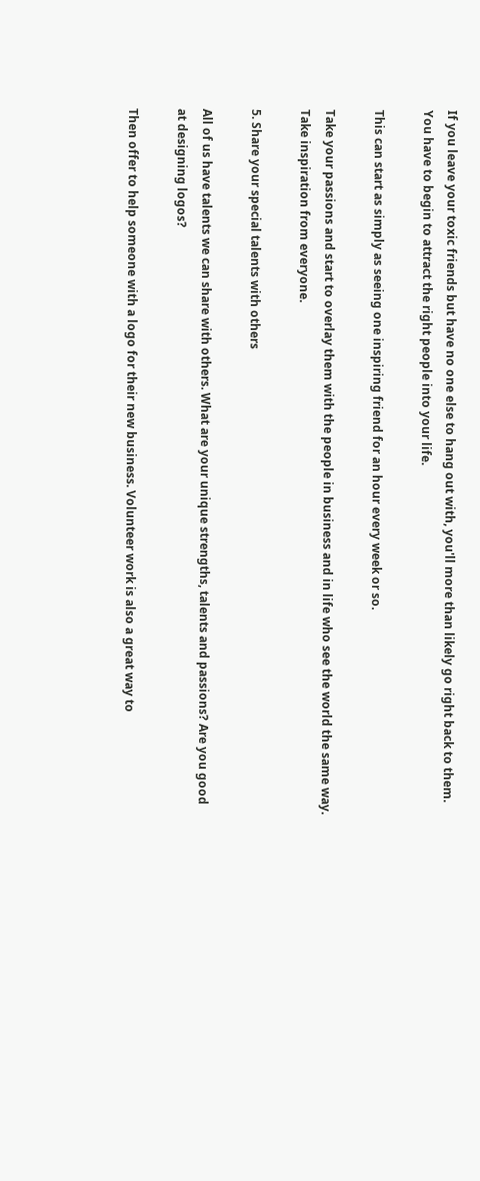If you leave your toxic friends but have no one else to hang out with, you'll more than likely go right back to them. You have to begin to attract the right people into your life.

This can start as simply as seeing one inspiring friend for an hour every week or so.

Take your passions and start to overlay them with the people in business and in life who see the world the same way. Take inspiration from everyone.

5. Share your special talents with others

All of us have talents we can share with others. What are your unique strengths, talents and passions? Are you good at designing logos?

Then offer to help someone with a logo for their new business. Volunteer work is also a great way to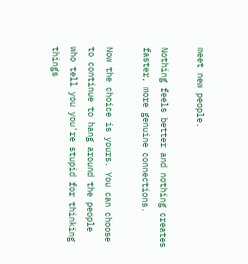meet new people.

Nothing feels better and nothing creates faster, more genuine connections.

Now the choice is yours. You can choose to continue to hang around the people who tell you you're stupid for thinking things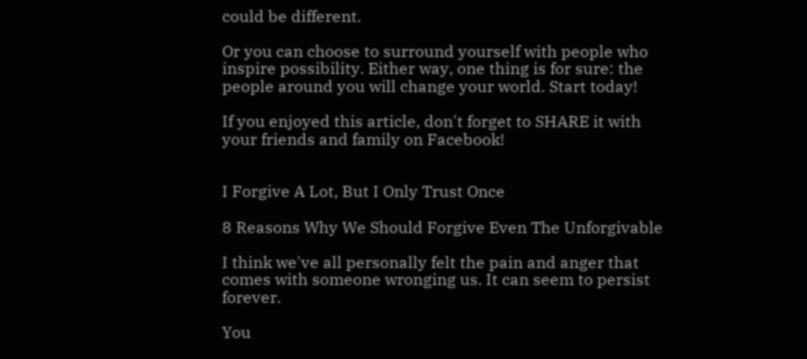could be different.

Or you can choose to surround yourself with people who inspire possibility. Either way, one thing is for sure: the people around you will change your world. Start today!

If you enjoyed this article, don't forget to SHARE it with your friends and family on Facebook!


I Forgive A Lot, But I Only Trust Once

8 Reasons Why We Should Forgive Even The Unforgivable

I think we've all personally felt the pain and anger that comes with someone wronging us. It can seem to persist forever.

You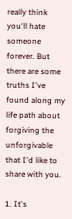really think you'll hate someone forever. But there are some truths I've found along my life path about forgiving the unforgivable that I'd like to share with you.

1. It's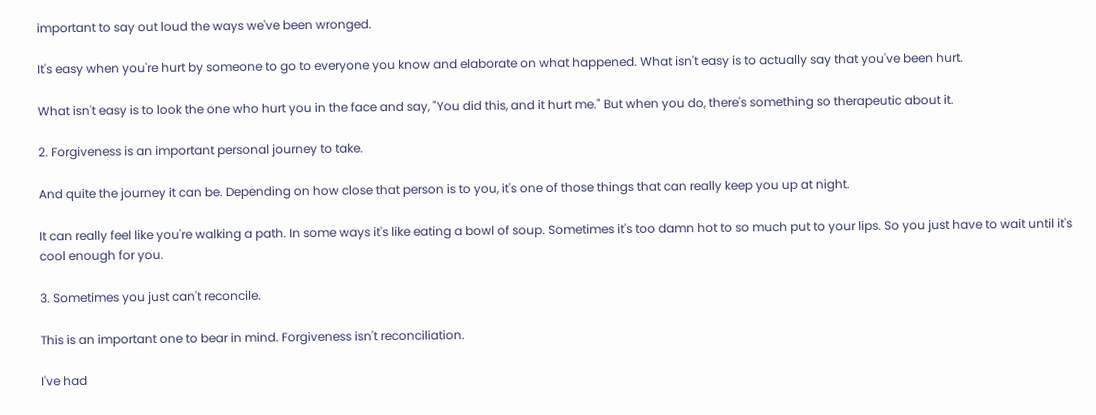important to say out loud the ways we've been wronged.

It's easy when you're hurt by someone to go to everyone you know and elaborate on what happened. What isn't easy is to actually say that you've been hurt.

What isn't easy is to look the one who hurt you in the face and say, "You did this, and it hurt me." But when you do, there's something so therapeutic about it.

2. Forgiveness is an important personal journey to take.

And quite the journey it can be. Depending on how close that person is to you, it's one of those things that can really keep you up at night.

It can really feel like you're walking a path. In some ways it's like eating a bowl of soup. Sometimes it's too damn hot to so much put to your lips. So you just have to wait until it's cool enough for you.

3. Sometimes you just can't reconcile.

This is an important one to bear in mind. Forgiveness isn't reconciliation.

I've had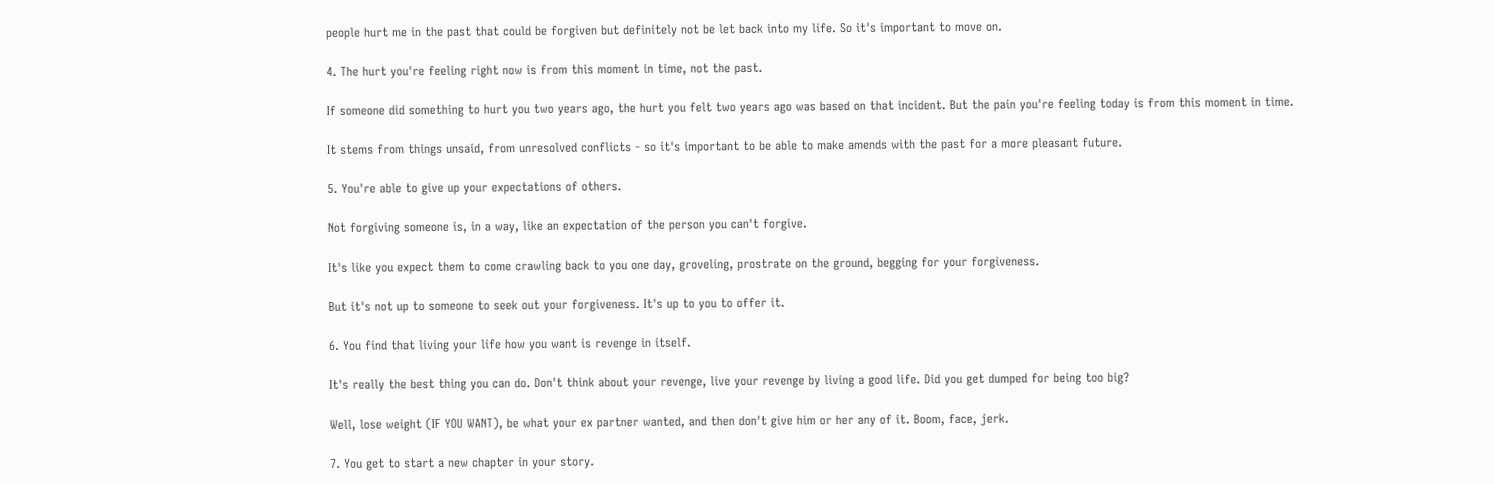people hurt me in the past that could be forgiven but definitely not be let back into my life. So it's important to move on.

4. The hurt you're feeling right now is from this moment in time, not the past.

If someone did something to hurt you two years ago, the hurt you felt two years ago was based on that incident. But the pain you're feeling today is from this moment in time.

It stems from things unsaid, from unresolved conflicts - so it's important to be able to make amends with the past for a more pleasant future.

5. You're able to give up your expectations of others.

Not forgiving someone is, in a way, like an expectation of the person you can't forgive.

It's like you expect them to come crawling back to you one day, groveling, prostrate on the ground, begging for your forgiveness.

But it's not up to someone to seek out your forgiveness. It's up to you to offer it.

6. You find that living your life how you want is revenge in itself.

It's really the best thing you can do. Don't think about your revenge, live your revenge by living a good life. Did you get dumped for being too big?

Well, lose weight (IF YOU WANT), be what your ex partner wanted, and then don't give him or her any of it. Boom, face, jerk.

7. You get to start a new chapter in your story.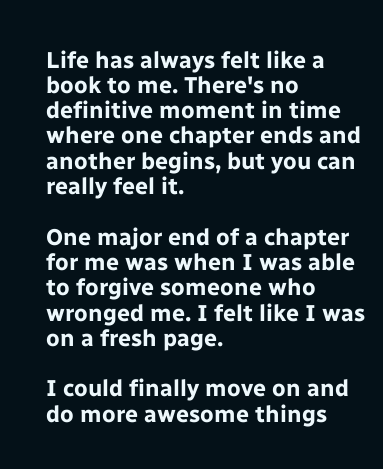Life has always felt like a book to me. There's no definitive moment in time where one chapter ends and another begins, but you can really feel it.

One major end of a chapter for me was when I was able to forgive someone who wronged me. I felt like I was on a fresh page.

I could finally move on and do more awesome things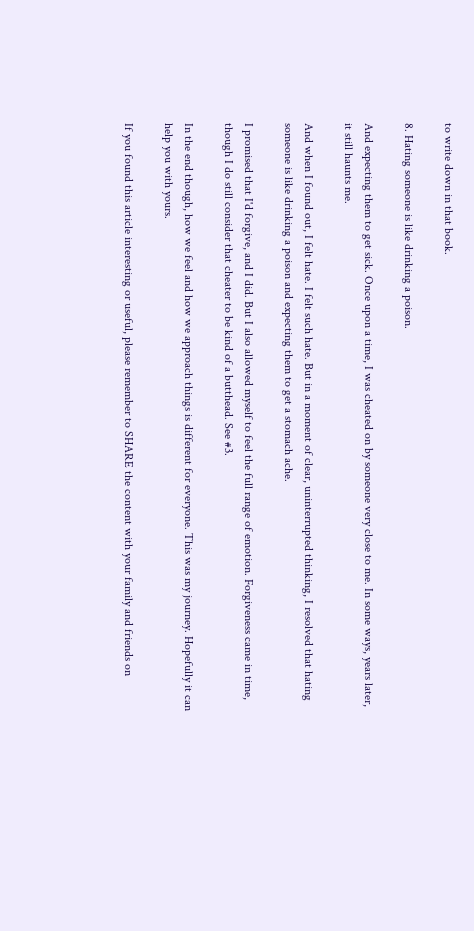to write down in that book.

8. Hating someone is like drinking a poison.

And expecting them to get sick. Once upon a time, I was cheated on by someone very close to me. In some ways, years later, it still haunts me.

And when I found out, I felt hate. I felt such hate. But in a moment of clear, uninterrupted thinking, I resolved that hating someone is like drinking a poison and expecting them to get a stomach ache.

I promised that I'd forgive, and I did. But I also allowed myself to feel the full range of emotion. Forgiveness came in time, though I do still consider that cheater to be kind of a butthead. See #3.

In the end though, how we feel and how we approach things is different for everyone. This was my journey. Hopefully it can help you with yours.

If you found this article interesting or useful, please remember to SHARE the content with your family and friends on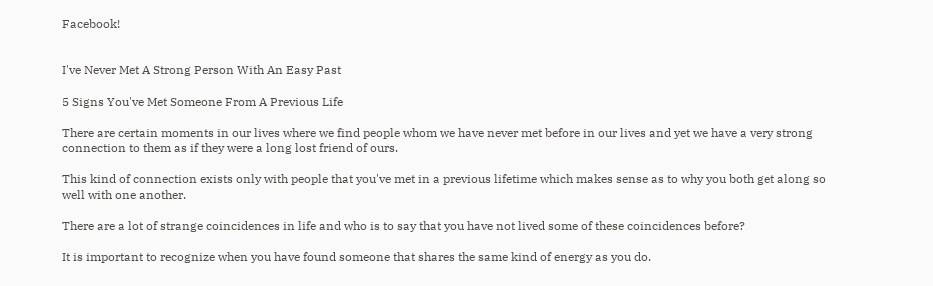Facebook!


I've Never Met A Strong Person With An Easy Past

5 Signs You've Met Someone From A Previous Life

There are certain moments in our lives where we find people whom we have never met before in our lives and yet we have a very strong connection to them as if they were a long lost friend of ours.

This kind of connection exists only with people that you've met in a previous lifetime which makes sense as to why you both get along so well with one another.

There are a lot of strange coincidences in life and who is to say that you have not lived some of these coincidences before?

It is important to recognize when you have found someone that shares the same kind of energy as you do.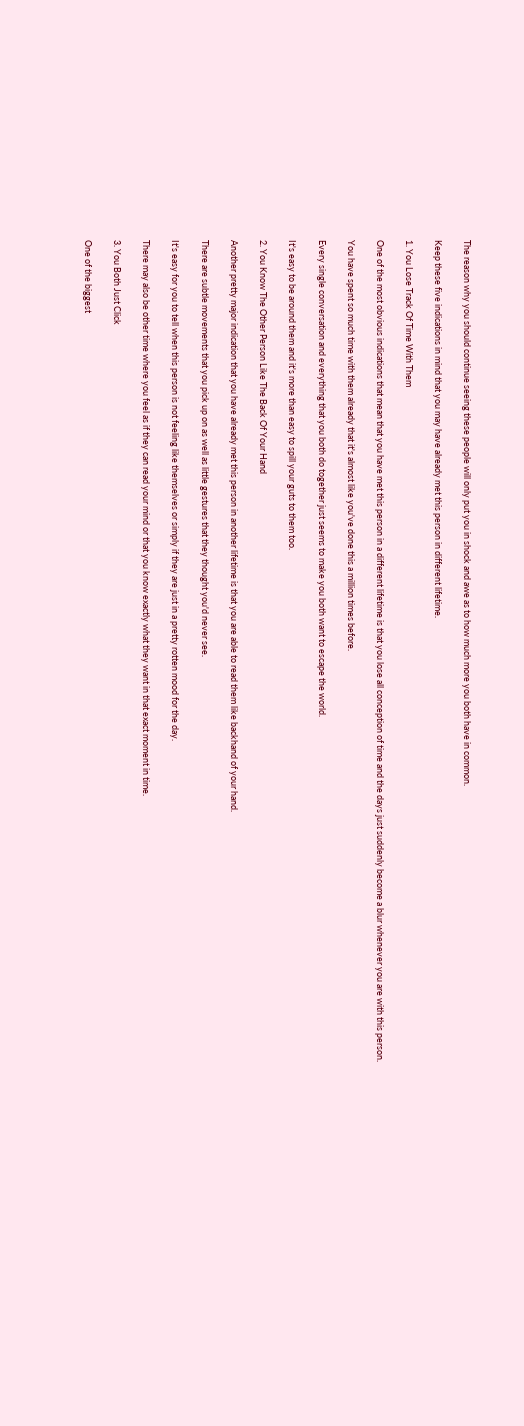The reason why you should continue seeing these people will only put you in shock and awe as to how much more you both have in common.

Keep these five indications in mind that you may have already met this person in different lifetime.

1. You Lose Track Of Time With Them

One of the most obvious indications that mean that you have met this person in a different lifetime is that you lose all conception of time and the days just suddenly become a blur whenever you are with this person.

You have spent so much time with them already that it's almost like you've done this a million times before.

Every single conversation and everything that you both do together just seems to make you both want to escape the world.

It's easy to be around them and it's more than easy to spill your guts to them too.

2. You Know The Other Person Like The Back Of Your Hand

Another pretty major indication that you have already met this person in another lifetime is that you are able to read them like backhand of your hand.

There are subtle movements that you pick up on as well as little gestures that they thought you'd never see.

It's easy for you to tell when this person is not feeling like themselves or simply if they are just in a pretty rotten mood for the day.

There may also be other time where you feel as if they can read your mind or that you know exactly what they want in that exact moment in time.

3. You Both Just Click

One of the biggest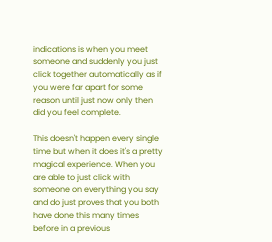indications is when you meet someone and suddenly you just click together automatically as if you were far apart for some reason until just now only then did you feel complete.

This doesn't happen every single time but when it does it's a pretty magical experience. When you are able to just click with someone on everything you say and do just proves that you both have done this many times before in a previous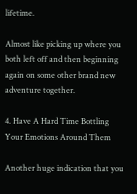lifetime.

Almost like picking up where you both left off and then beginning again on some other brand new adventure together.

4. Have A Hard Time Bottling Your Emotions Around Them

Another huge indication that you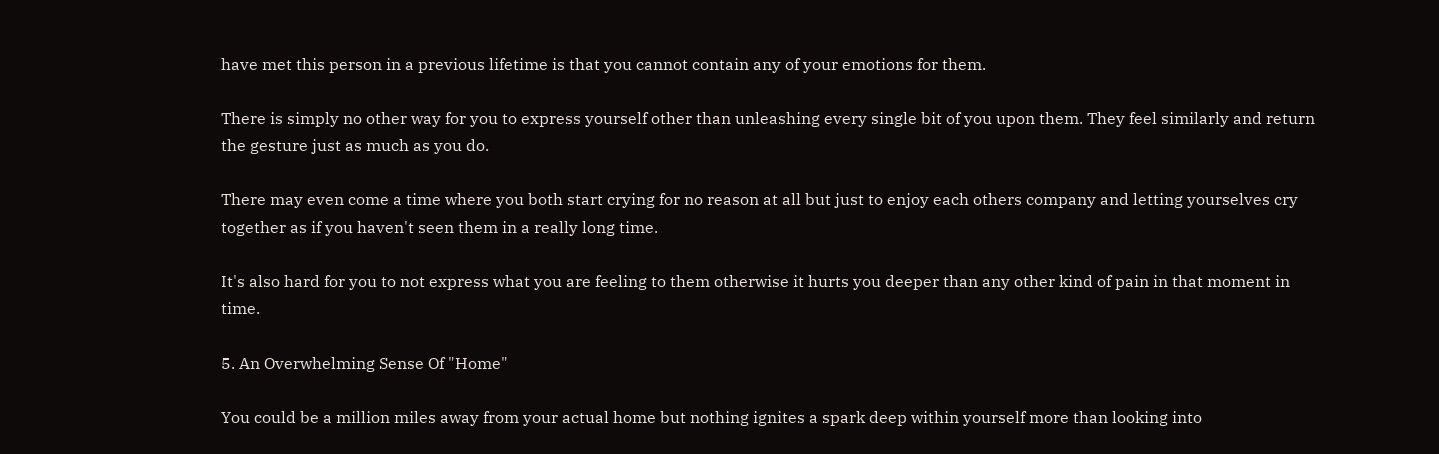have met this person in a previous lifetime is that you cannot contain any of your emotions for them.

There is simply no other way for you to express yourself other than unleashing every single bit of you upon them. They feel similarly and return the gesture just as much as you do.

There may even come a time where you both start crying for no reason at all but just to enjoy each others company and letting yourselves cry together as if you haven't seen them in a really long time.

It's also hard for you to not express what you are feeling to them otherwise it hurts you deeper than any other kind of pain in that moment in time.

5. An Overwhelming Sense Of "Home"

You could be a million miles away from your actual home but nothing ignites a spark deep within yourself more than looking into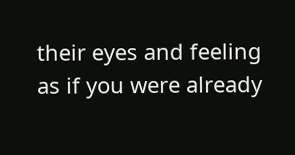their eyes and feeling as if you were already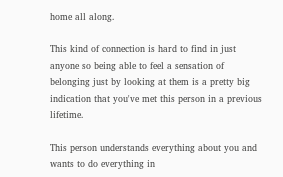home all along.

This kind of connection is hard to find in just anyone so being able to feel a sensation of belonging just by looking at them is a pretty big indication that you've met this person in a previous lifetime.

This person understands everything about you and wants to do everything in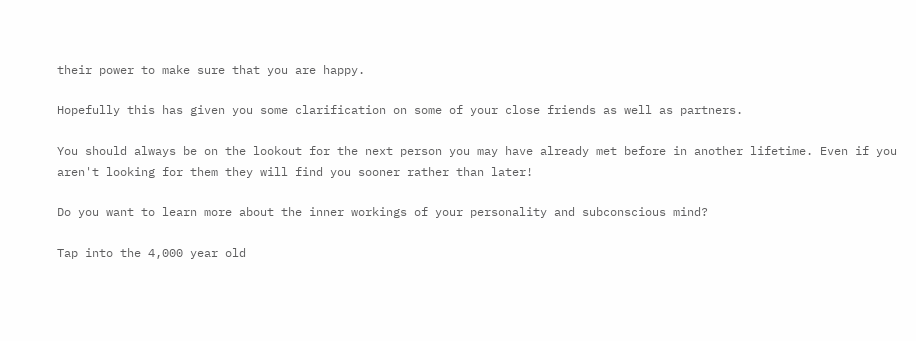their power to make sure that you are happy.

Hopefully this has given you some clarification on some of your close friends as well as partners.

You should always be on the lookout for the next person you may have already met before in another lifetime. Even if you aren't looking for them they will find you sooner rather than later!

Do you want to learn more about the inner workings of your personality and subconscious mind?

Tap into the 4,000 year old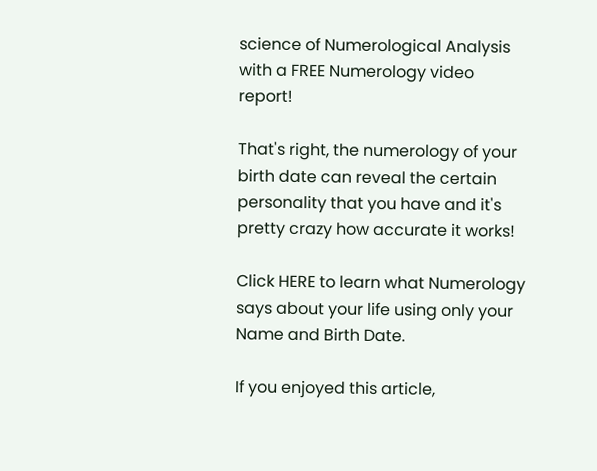science of Numerological Analysis with a FREE Numerology video report!

That's right, the numerology of your birth date can reveal the certain personality that you have and it's pretty crazy how accurate it works!

Click HERE to learn what Numerology says about your life using only your Name and Birth Date.

If you enjoyed this article,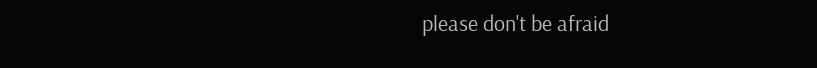please don't be afraid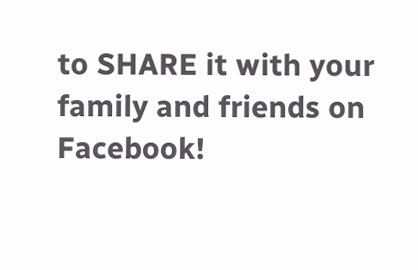to SHARE it with your family and friends on Facebook!